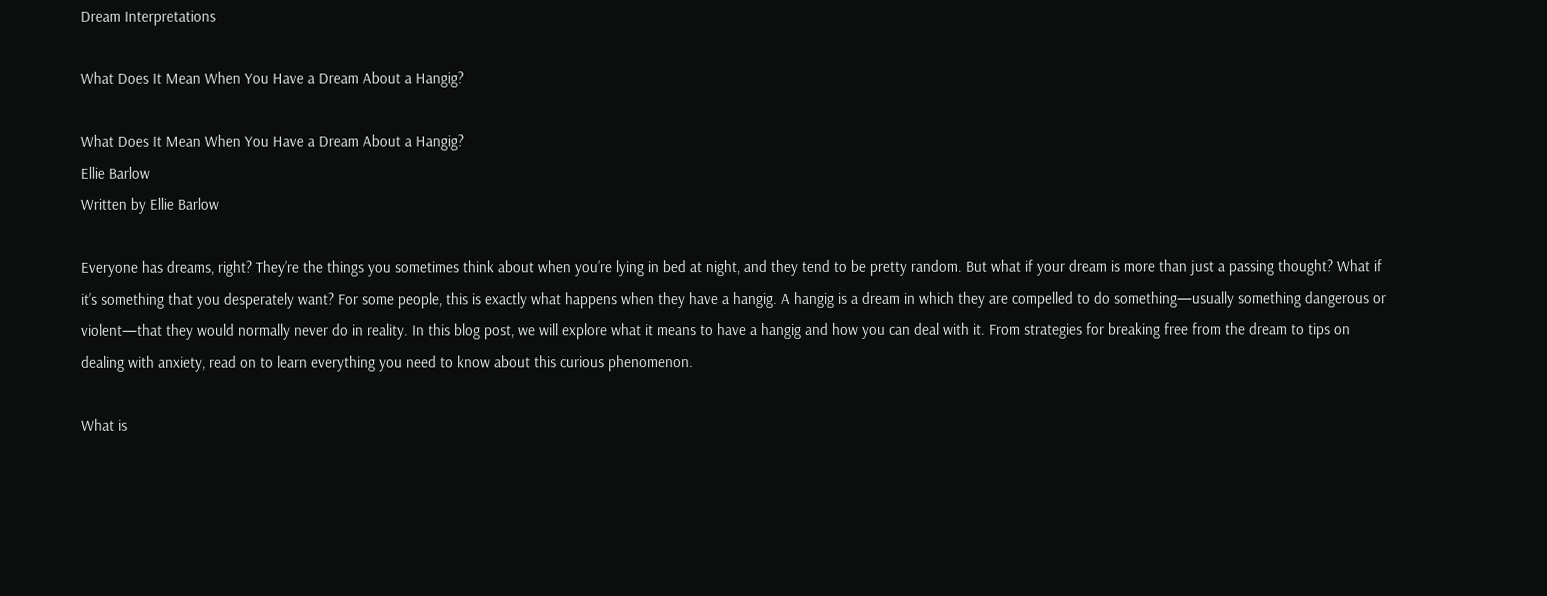Dream Interpretations

What Does It Mean When You Have a Dream About a Hangig?

What Does It Mean When You Have a Dream About a Hangig?
Ellie Barlow
Written by Ellie Barlow

Everyone has dreams, right? They’re the things you sometimes think about when you’re lying in bed at night, and they tend to be pretty random. But what if your dream is more than just a passing thought? What if it’s something that you desperately want? For some people, this is exactly what happens when they have a hangig. A hangig is a dream in which they are compelled to do something—usually something dangerous or violent—that they would normally never do in reality. In this blog post, we will explore what it means to have a hangig and how you can deal with it. From strategies for breaking free from the dream to tips on dealing with anxiety, read on to learn everything you need to know about this curious phenomenon.

What is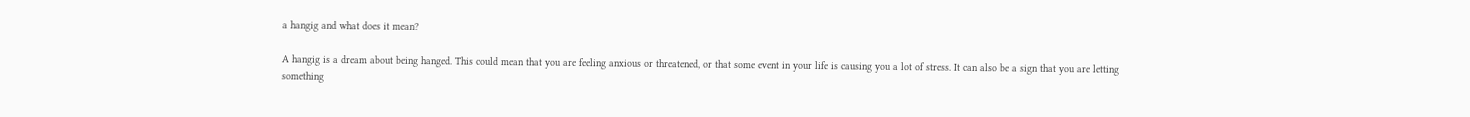a hangig and what does it mean?

A hangig is a dream about being hanged. This could mean that you are feeling anxious or threatened, or that some event in your life is causing you a lot of stress. It can also be a sign that you are letting something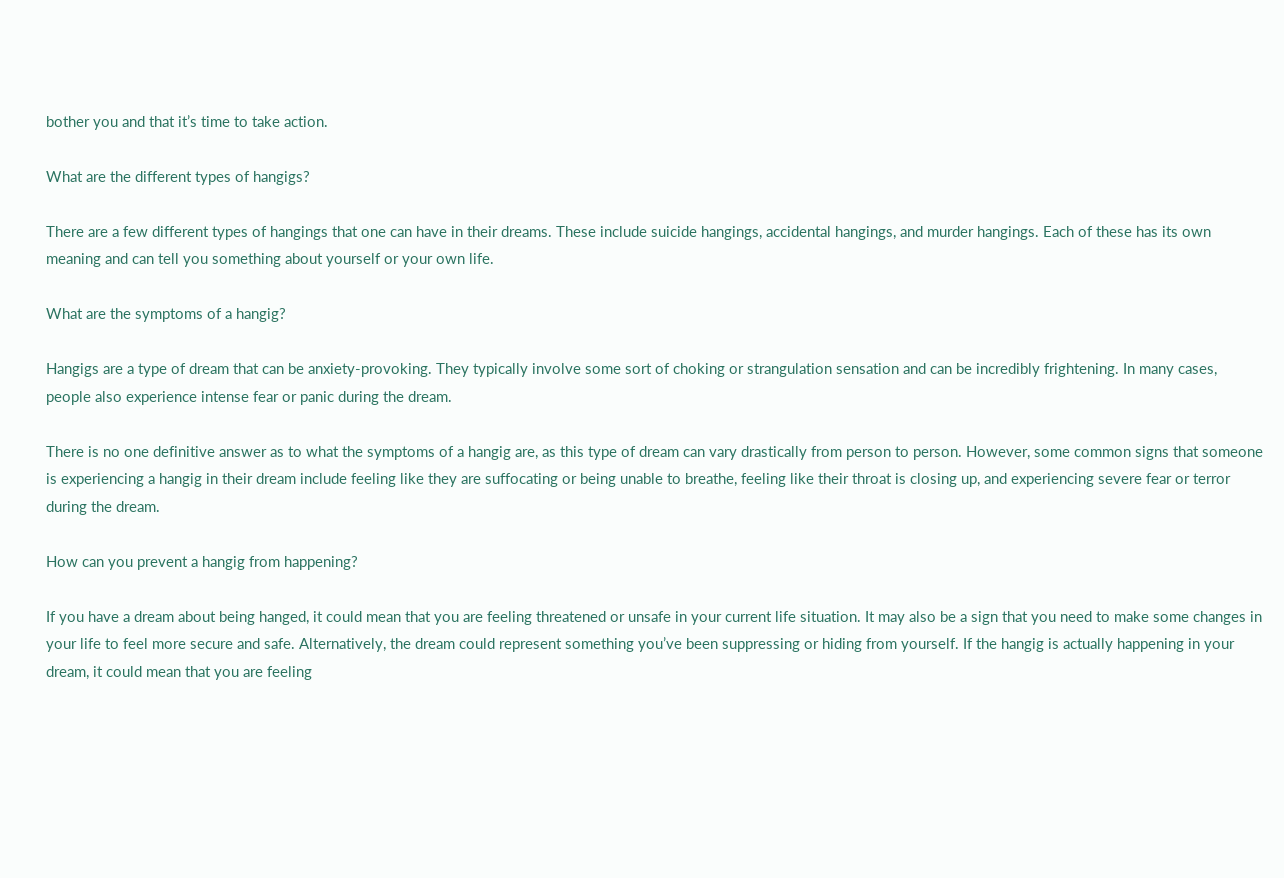bother you and that it’s time to take action.

What are the different types of hangigs?

There are a few different types of hangings that one can have in their dreams. These include suicide hangings, accidental hangings, and murder hangings. Each of these has its own meaning and can tell you something about yourself or your own life.

What are the symptoms of a hangig?

Hangigs are a type of dream that can be anxiety-provoking. They typically involve some sort of choking or strangulation sensation and can be incredibly frightening. In many cases, people also experience intense fear or panic during the dream.

There is no one definitive answer as to what the symptoms of a hangig are, as this type of dream can vary drastically from person to person. However, some common signs that someone is experiencing a hangig in their dream include feeling like they are suffocating or being unable to breathe, feeling like their throat is closing up, and experiencing severe fear or terror during the dream.

How can you prevent a hangig from happening?

If you have a dream about being hanged, it could mean that you are feeling threatened or unsafe in your current life situation. It may also be a sign that you need to make some changes in your life to feel more secure and safe. Alternatively, the dream could represent something you’ve been suppressing or hiding from yourself. If the hangig is actually happening in your dream, it could mean that you are feeling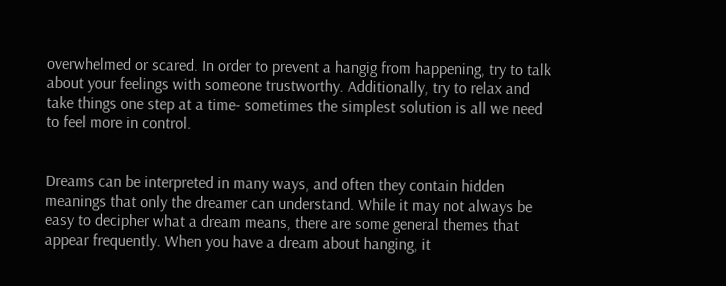overwhelmed or scared. In order to prevent a hangig from happening, try to talk about your feelings with someone trustworthy. Additionally, try to relax and take things one step at a time- sometimes the simplest solution is all we need to feel more in control.


Dreams can be interpreted in many ways, and often they contain hidden meanings that only the dreamer can understand. While it may not always be easy to decipher what a dream means, there are some general themes that appear frequently. When you have a dream about hanging, it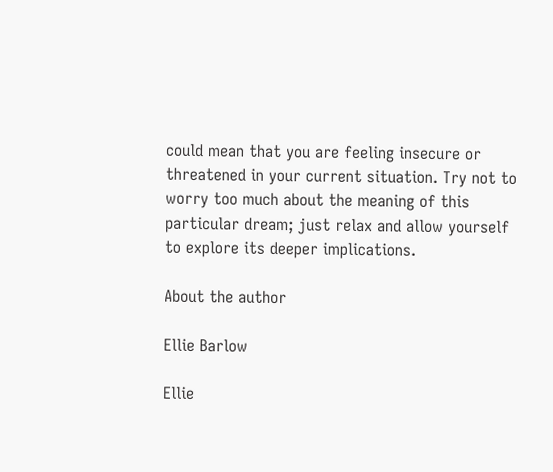could mean that you are feeling insecure or threatened in your current situation. Try not to worry too much about the meaning of this particular dream; just relax and allow yourself to explore its deeper implications.

About the author

Ellie Barlow

Ellie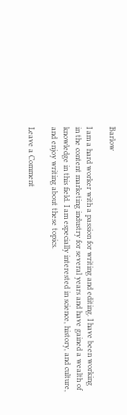Barlow

I am a hard worker with a passion for writing and editing. I have been working in the content marketing industry for several years and have gained a wealth of knowledge in this field. I am especially interested in science, history, and culture, and enjoy writing about these topics.

Leave a Comment